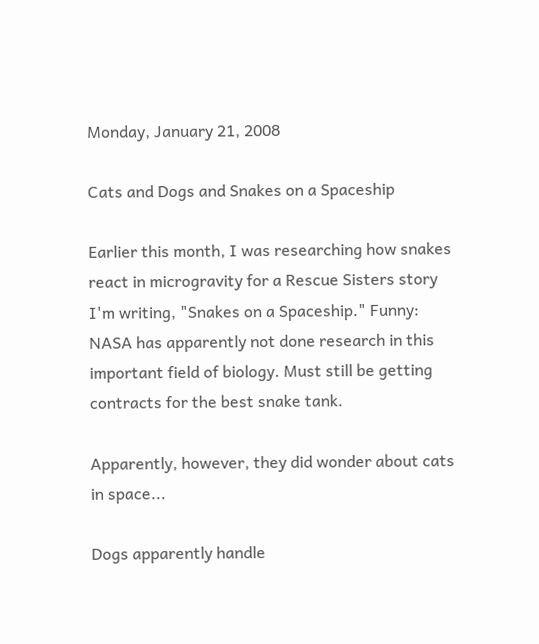Monday, January 21, 2008

Cats and Dogs and Snakes on a Spaceship

Earlier this month, I was researching how snakes react in microgravity for a Rescue Sisters story I'm writing, "Snakes on a Spaceship." Funny: NASA has apparently not done research in this important field of biology. Must still be getting contracts for the best snake tank.

Apparently, however, they did wonder about cats in space...

Dogs apparently handle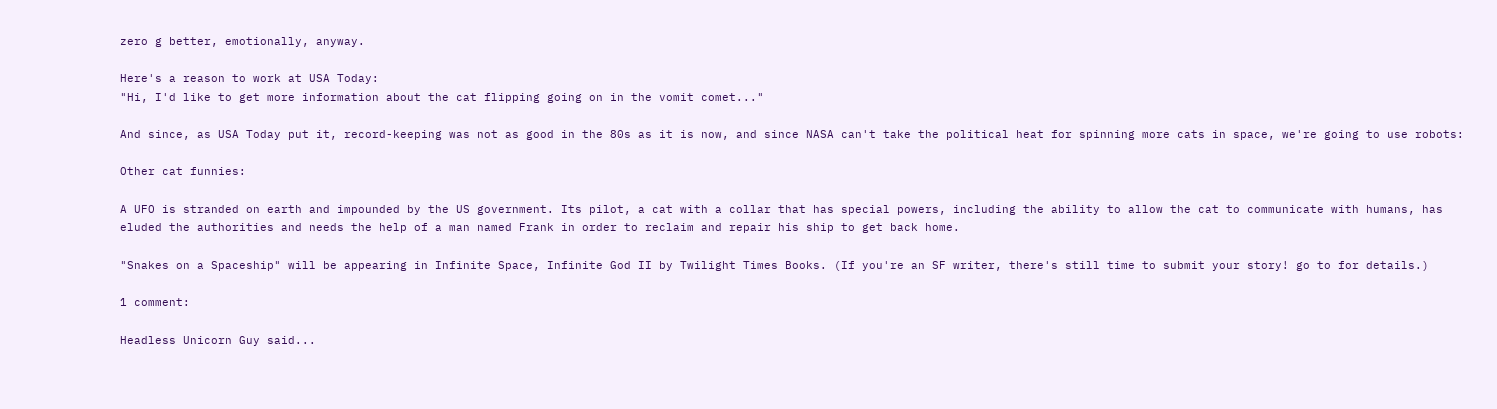zero g better, emotionally, anyway.

Here's a reason to work at USA Today:
"Hi, I'd like to get more information about the cat flipping going on in the vomit comet..."

And since, as USA Today put it, record-keeping was not as good in the 80s as it is now, and since NASA can't take the political heat for spinning more cats in space, we're going to use robots:

Other cat funnies:

A UFO is stranded on earth and impounded by the US government. Its pilot, a cat with a collar that has special powers, including the ability to allow the cat to communicate with humans, has eluded the authorities and needs the help of a man named Frank in order to reclaim and repair his ship to get back home.

"Snakes on a Spaceship" will be appearing in Infinite Space, Infinite God II by Twilight Times Books. (If you're an SF writer, there's still time to submit your story! go to for details.)

1 comment:

Headless Unicorn Guy said...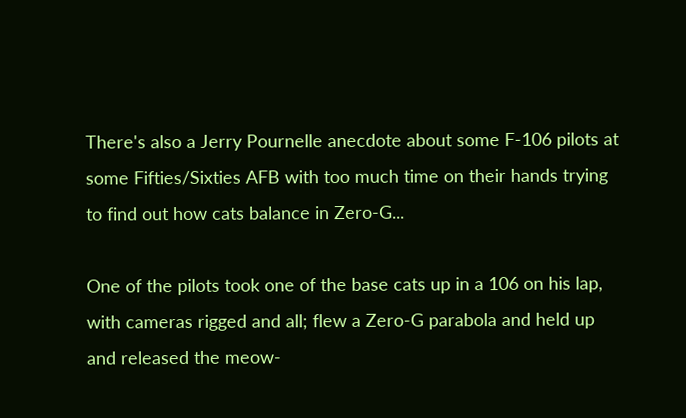There's also a Jerry Pournelle anecdote about some F-106 pilots at some Fifties/Sixties AFB with too much time on their hands trying to find out how cats balance in Zero-G...

One of the pilots took one of the base cats up in a 106 on his lap, with cameras rigged and all; flew a Zero-G parabola and held up and released the meow-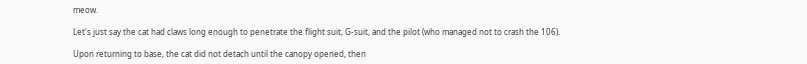meow.

Let's just say the cat had claws long enough to penetrate the flight suit, G-suit, and the pilot (who managed not to crash the 106).

Upon returning to base, the cat did not detach until the canopy opened, then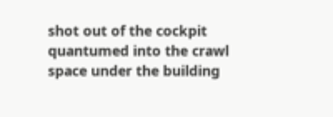shot out of the cockpit quantumed into the crawl space under the building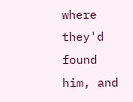where they'd found him, and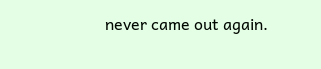never came out again.